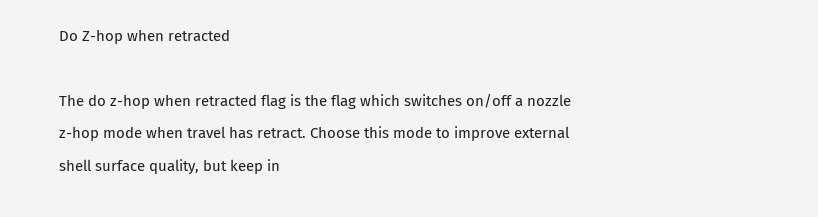Do Z-hop when retracted

The do z-hop when retracted flag is the flag which switches on/off a nozzle z-hop mode when travel has retract. Choose this mode to improve external shell surface quality, but keep in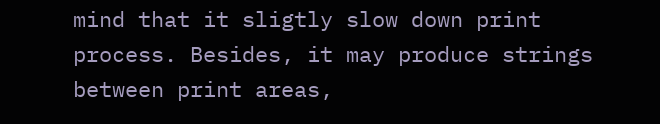mind that it sligtly slow down print process. Besides, it may produce strings between print areas,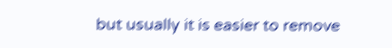but usually it is easier to remove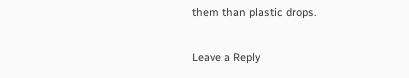them than plastic drops.

Leave a Reply